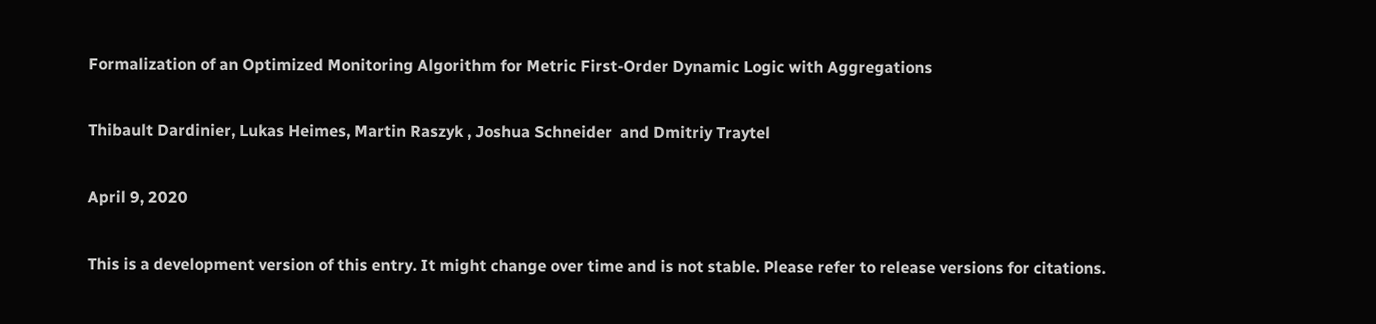Formalization of an Optimized Monitoring Algorithm for Metric First-Order Dynamic Logic with Aggregations

Thibault Dardinier, Lukas Heimes, Martin Raszyk , Joshua Schneider  and Dmitriy Traytel

April 9, 2020

This is a development version of this entry. It might change over time and is not stable. Please refer to release versions for citations.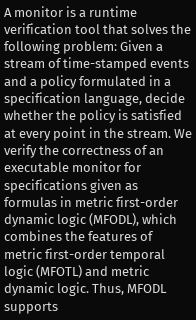A monitor is a runtime verification tool that solves the following problem: Given a stream of time-stamped events and a policy formulated in a specification language, decide whether the policy is satisfied at every point in the stream. We verify the correctness of an executable monitor for specifications given as formulas in metric first-order dynamic logic (MFODL), which combines the features of metric first-order temporal logic (MFOTL) and metric dynamic logic. Thus, MFODL supports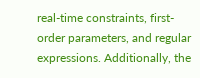real-time constraints, first-order parameters, and regular expressions. Additionally, the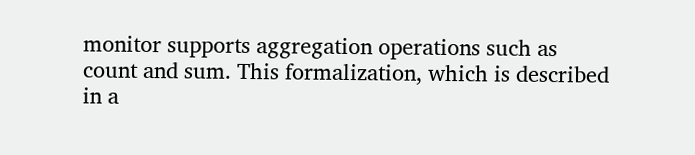monitor supports aggregation operations such as count and sum. This formalization, which is described in a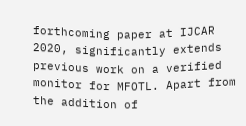forthcoming paper at IJCAR 2020, significantly extends previous work on a verified monitor for MFOTL. Apart from the addition of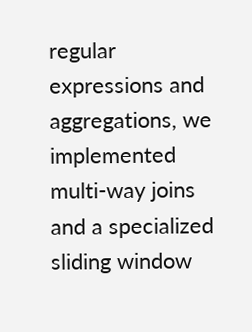regular expressions and aggregations, we implemented multi-way joins and a specialized sliding window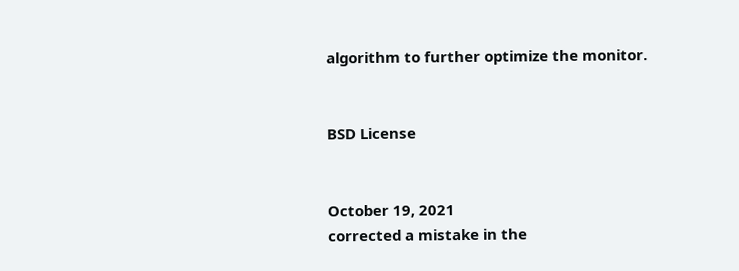algorithm to further optimize the monitor.


BSD License


October 19, 2021
corrected a mistake in the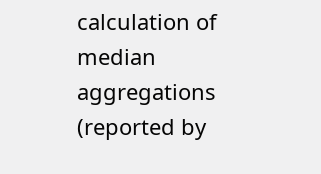calculation of median aggregations (reported by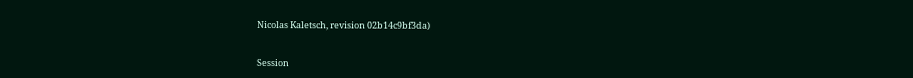Nicolas Kaletsch, revision 02b14c9bf3da)


Session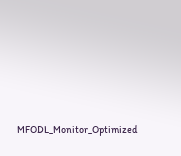MFODL_Monitor_Optimized